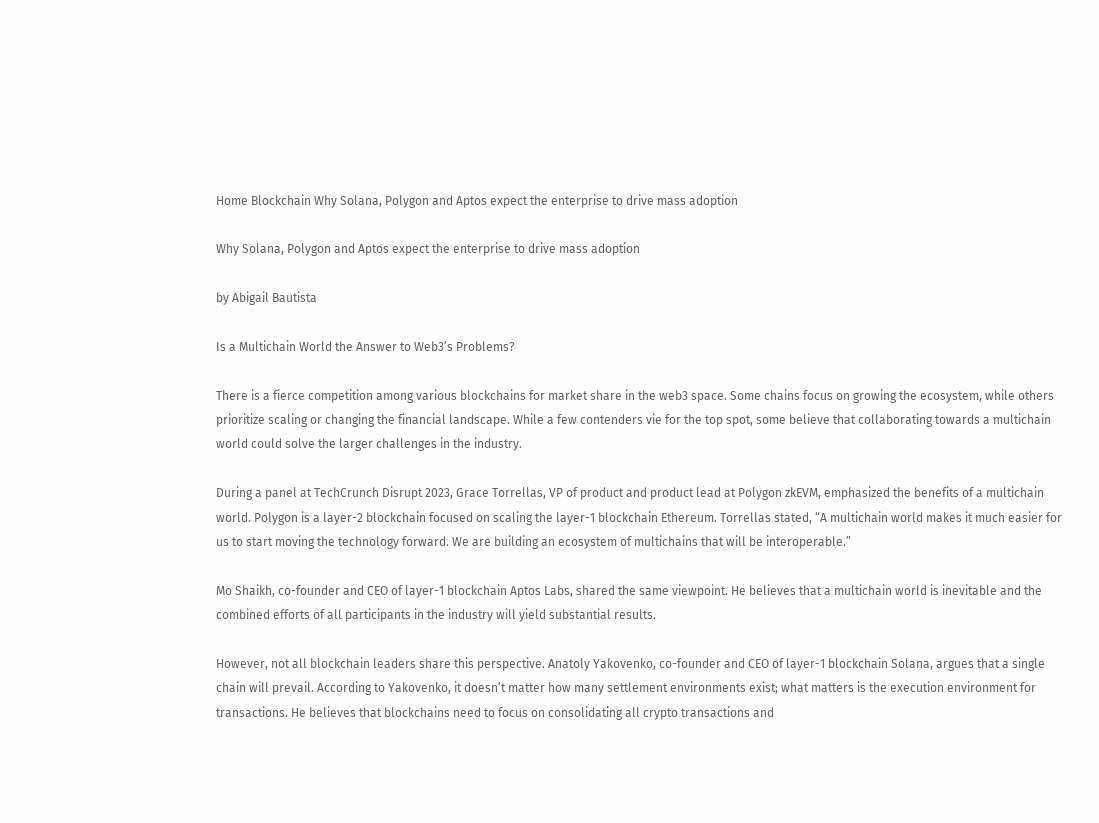Home Blockchain Why Solana, Polygon and Aptos expect the enterprise to drive mass adoption

Why Solana, Polygon and Aptos expect the enterprise to drive mass adoption

by Abigail Bautista

Is a Multichain World the Answer to Web3’s Problems?

There is a fierce competition among various blockchains for market share in the web3 space. Some chains focus on growing the ecosystem, while others prioritize scaling or changing the financial landscape. While a few contenders vie for the top spot, some believe that collaborating towards a multichain world could solve the larger challenges in the industry.

During a panel at TechCrunch Disrupt 2023, Grace Torrellas, VP of product and product lead at Polygon zkEVM, emphasized the benefits of a multichain world. Polygon is a layer-2 blockchain focused on scaling the layer-1 blockchain Ethereum. Torrellas stated, “A multichain world makes it much easier for us to start moving the technology forward. We are building an ecosystem of multichains that will be interoperable.”

Mo Shaikh, co-founder and CEO of layer-1 blockchain Aptos Labs, shared the same viewpoint. He believes that a multichain world is inevitable and the combined efforts of all participants in the industry will yield substantial results.

However, not all blockchain leaders share this perspective. Anatoly Yakovenko, co-founder and CEO of layer-1 blockchain Solana, argues that a single chain will prevail. According to Yakovenko, it doesn’t matter how many settlement environments exist; what matters is the execution environment for transactions. He believes that blockchains need to focus on consolidating all crypto transactions and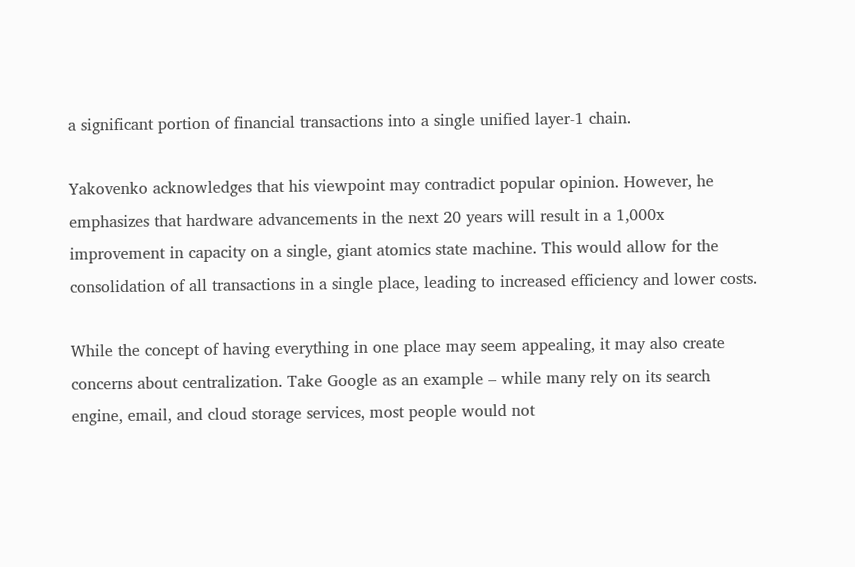a significant portion of financial transactions into a single unified layer-1 chain.

Yakovenko acknowledges that his viewpoint may contradict popular opinion. However, he emphasizes that hardware advancements in the next 20 years will result in a 1,000x improvement in capacity on a single, giant atomics state machine. This would allow for the consolidation of all transactions in a single place, leading to increased efficiency and lower costs.

While the concept of having everything in one place may seem appealing, it may also create concerns about centralization. Take Google as an example – while many rely on its search engine, email, and cloud storage services, most people would not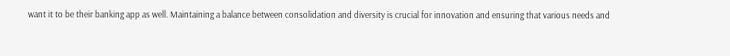want it to be their banking app as well. Maintaining a balance between consolidation and diversity is crucial for innovation and ensuring that various needs and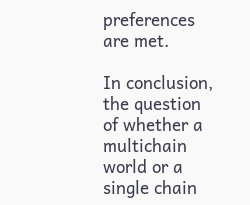preferences are met.

In conclusion, the question of whether a multichain world or a single chain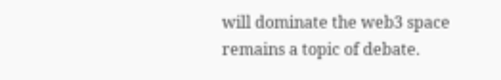will dominate the web3 space remains a topic of debate.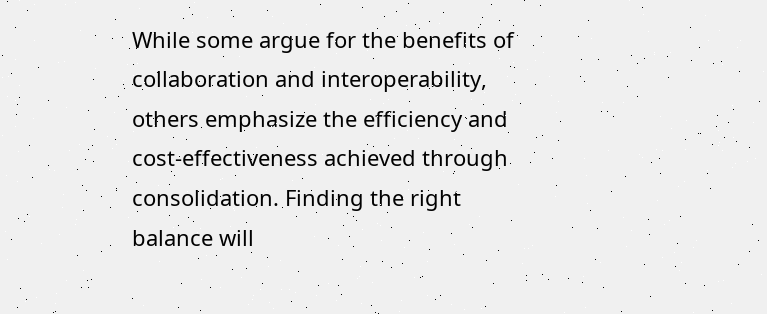While some argue for the benefits of collaboration and interoperability, others emphasize the efficiency and cost-effectiveness achieved through consolidation. Finding the right balance will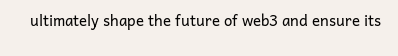ultimately shape the future of web3 and ensure its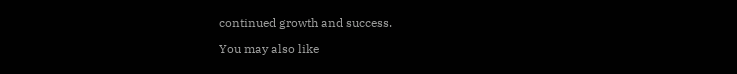continued growth and success.

You may also like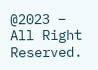@2023 – All Right Reserved.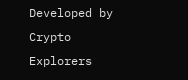Developed by Crypto Explorers